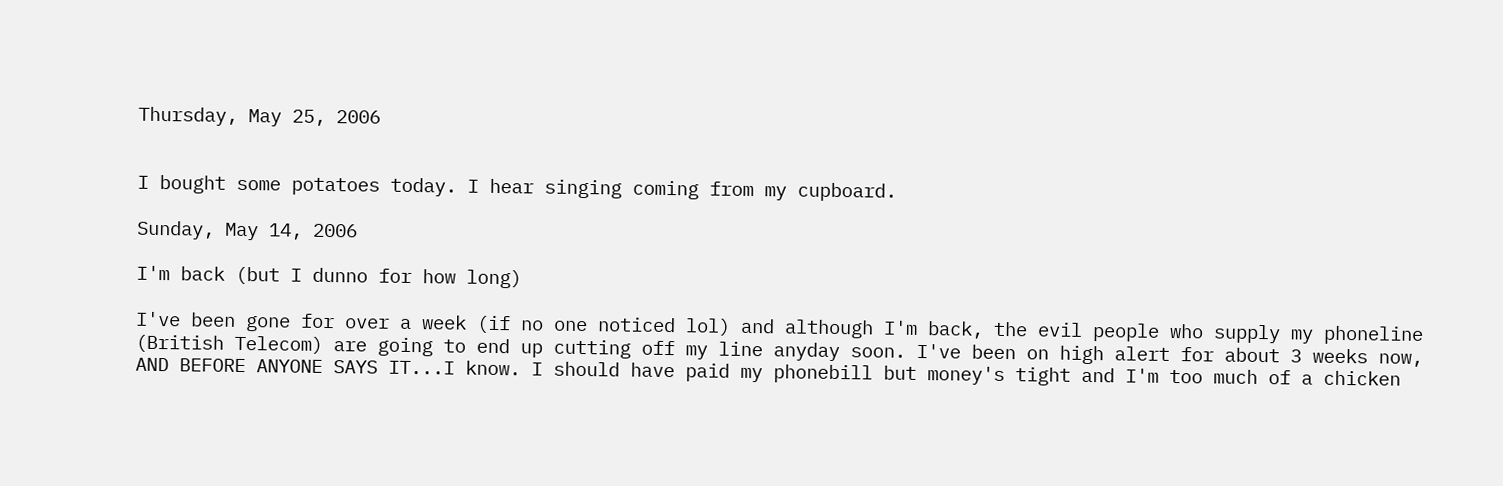Thursday, May 25, 2006


I bought some potatoes today. I hear singing coming from my cupboard.

Sunday, May 14, 2006

I'm back (but I dunno for how long)

I've been gone for over a week (if no one noticed lol) and although I'm back, the evil people who supply my phoneline (British Telecom) are going to end up cutting off my line anyday soon. I've been on high alert for about 3 weeks now, AND BEFORE ANYONE SAYS IT...I know. I should have paid my phonebill but money's tight and I'm too much of a chicken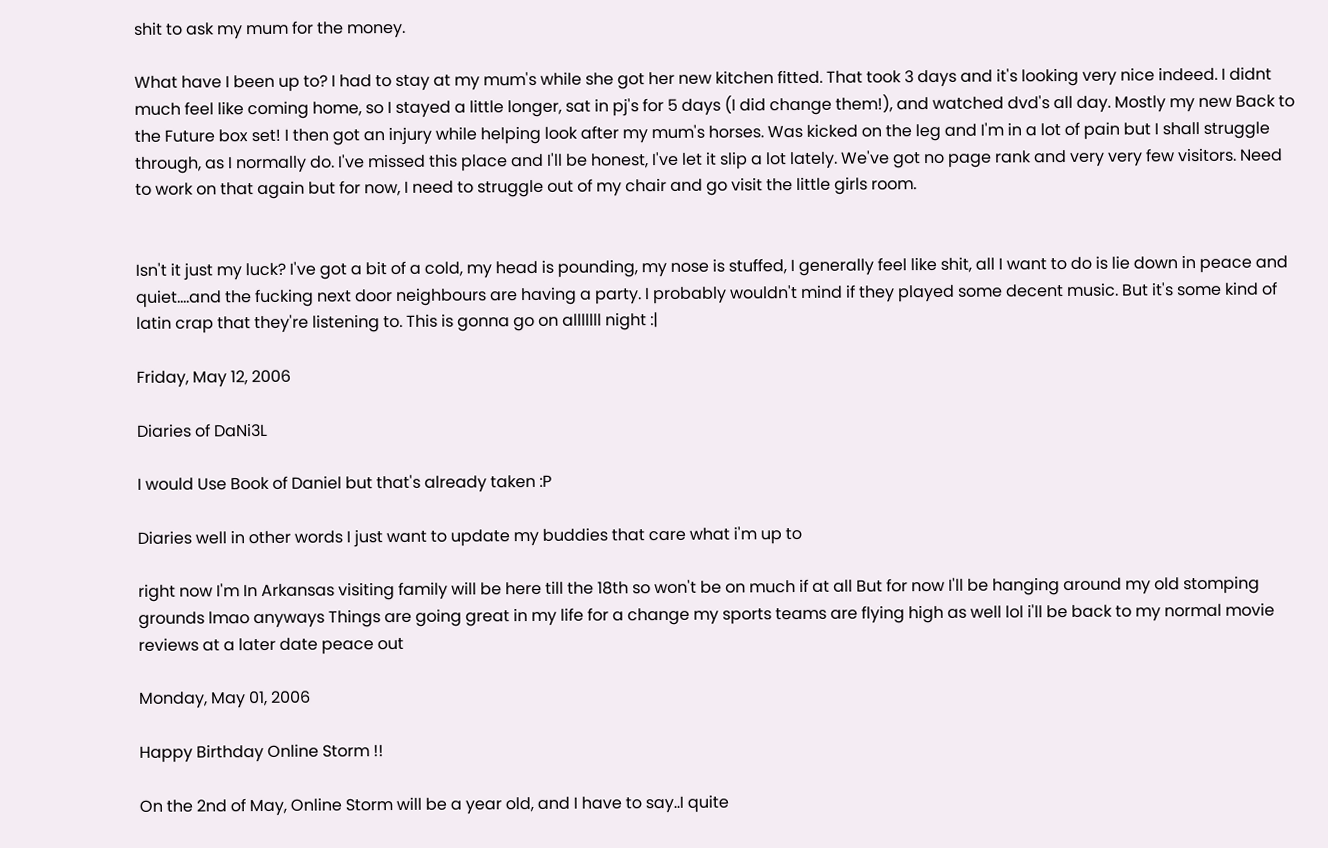shit to ask my mum for the money.

What have I been up to? I had to stay at my mum's while she got her new kitchen fitted. That took 3 days and it's looking very nice indeed. I didnt much feel like coming home, so I stayed a little longer, sat in pj's for 5 days (I did change them!), and watched dvd's all day. Mostly my new Back to the Future box set! I then got an injury while helping look after my mum's horses. Was kicked on the leg and I'm in a lot of pain but I shall struggle through, as I normally do. I've missed this place and I'll be honest, I've let it slip a lot lately. We've got no page rank and very very few visitors. Need to work on that again but for now, I need to struggle out of my chair and go visit the little girls room.


Isn't it just my luck? I've got a bit of a cold, my head is pounding, my nose is stuffed, I generally feel like shit, all I want to do is lie down in peace and quiet....and the fucking next door neighbours are having a party. I probably wouldn't mind if they played some decent music. But it's some kind of latin crap that they're listening to. This is gonna go on alllllll night :|

Friday, May 12, 2006

Diaries of DaNi3L

I would Use Book of Daniel but that's already taken :P

Diaries well in other words I just want to update my buddies that care what i'm up to

right now I'm In Arkansas visiting family will be here till the 18th so won't be on much if at all But for now I'll be hanging around my old stomping grounds lmao anyways Things are going great in my life for a change my sports teams are flying high as well lol i'll be back to my normal movie reviews at a later date peace out

Monday, May 01, 2006

Happy Birthday Online Storm !!

On the 2nd of May, Online Storm will be a year old, and I have to say..I quite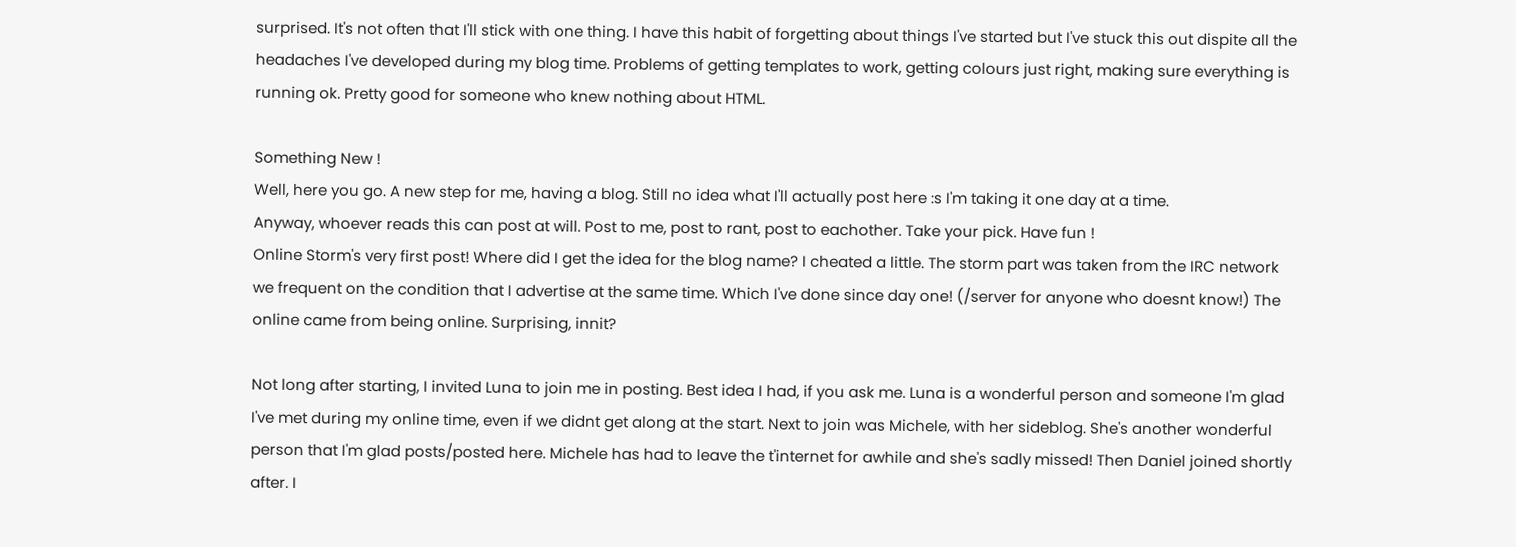surprised. It's not often that I'll stick with one thing. I have this habit of forgetting about things I've started but I've stuck this out dispite all the headaches I've developed during my blog time. Problems of getting templates to work, getting colours just right, making sure everything is running ok. Pretty good for someone who knew nothing about HTML.

Something New !
Well, here you go. A new step for me, having a blog. Still no idea what I'll actually post here :s I'm taking it one day at a time.
Anyway, whoever reads this can post at will. Post to me, post to rant, post to eachother. Take your pick. Have fun !
Online Storm's very first post! Where did I get the idea for the blog name? I cheated a little. The storm part was taken from the IRC network we frequent on the condition that I advertise at the same time. Which I've done since day one! (/server for anyone who doesnt know!) The online came from being online. Surprising, innit?

Not long after starting, I invited Luna to join me in posting. Best idea I had, if you ask me. Luna is a wonderful person and someone I'm glad I've met during my online time, even if we didnt get along at the start. Next to join was Michele, with her sideblog. She's another wonderful person that I'm glad posts/posted here. Michele has had to leave the t'internet for awhile and she's sadly missed! Then Daniel joined shortly after. I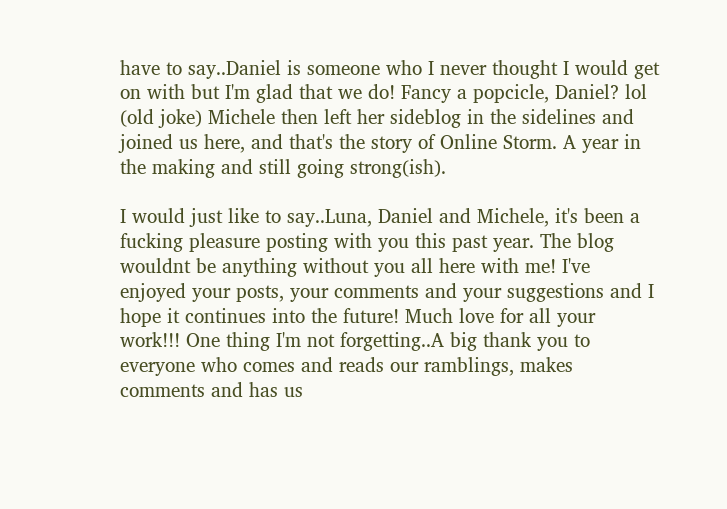have to say..Daniel is someone who I never thought I would get on with but I'm glad that we do! Fancy a popcicle, Daniel? lol (old joke) Michele then left her sideblog in the sidelines and joined us here, and that's the story of Online Storm. A year in the making and still going strong(ish).

I would just like to say..Luna, Daniel and Michele, it's been a fucking pleasure posting with you this past year. The blog wouldnt be anything without you all here with me! I've enjoyed your posts, your comments and your suggestions and I hope it continues into the future! Much love for all your work!!! One thing I'm not forgetting..A big thank you to everyone who comes and reads our ramblings, makes comments and has us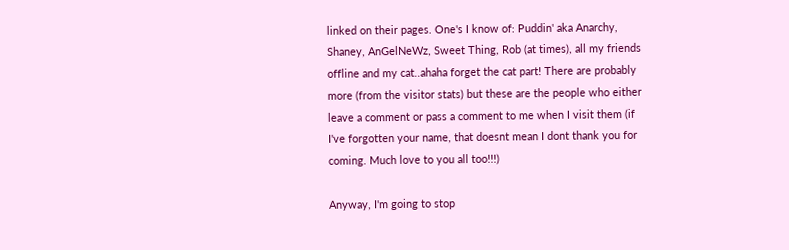linked on their pages. One's I know of: Puddin' aka Anarchy, Shaney, AnGelNeWz, Sweet Thing, Rob (at times), all my friends offline and my cat..ahaha forget the cat part! There are probably more (from the visitor stats) but these are the people who either leave a comment or pass a comment to me when I visit them (if I've forgotten your name, that doesnt mean I dont thank you for coming. Much love to you all too!!!)

Anyway, I'm going to stop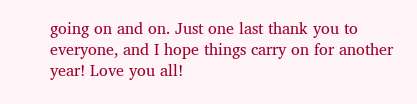going on and on. Just one last thank you to everyone, and I hope things carry on for another year! Love you all!